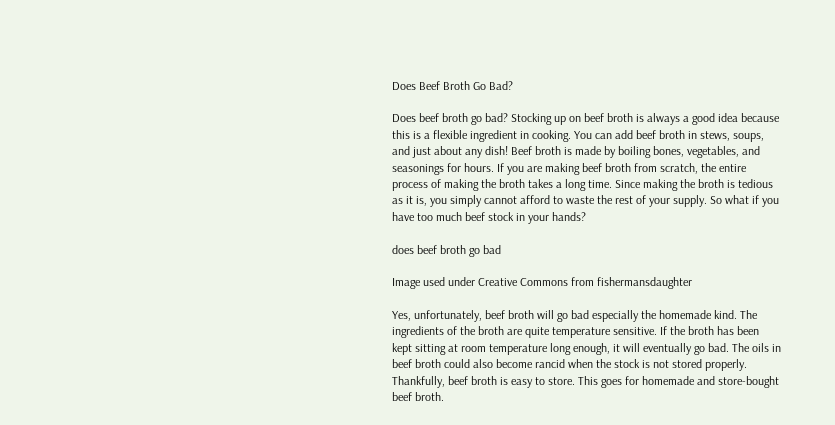Does Beef Broth Go Bad?

Does beef broth go bad? Stocking up on beef broth is always a good idea because this is a flexible ingredient in cooking. You can add beef broth in stews, soups, and just about any dish! Beef broth is made by boiling bones, vegetables, and seasonings for hours. If you are making beef broth from scratch, the entire process of making the broth takes a long time. Since making the broth is tedious as it is, you simply cannot afford to waste the rest of your supply. So what if you have too much beef stock in your hands?

does beef broth go bad

Image used under Creative Commons from fishermansdaughter

Yes, unfortunately, beef broth will go bad especially the homemade kind. The ingredients of the broth are quite temperature sensitive. If the broth has been kept sitting at room temperature long enough, it will eventually go bad. The oils in beef broth could also become rancid when the stock is not stored properly. Thankfully, beef broth is easy to store. This goes for homemade and store-bought beef broth.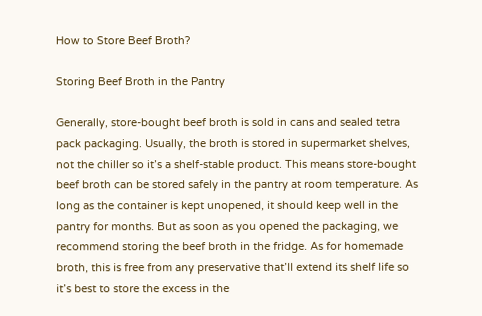How to Store Beef Broth?

Storing Beef Broth in the Pantry

Generally, store-bought beef broth is sold in cans and sealed tetra pack packaging. Usually, the broth is stored in supermarket shelves, not the chiller so it’s a shelf-stable product. This means store-bought beef broth can be stored safely in the pantry at room temperature. As long as the container is kept unopened, it should keep well in the pantry for months. But as soon as you opened the packaging, we recommend storing the beef broth in the fridge. As for homemade broth, this is free from any preservative that’ll extend its shelf life so it’s best to store the excess in the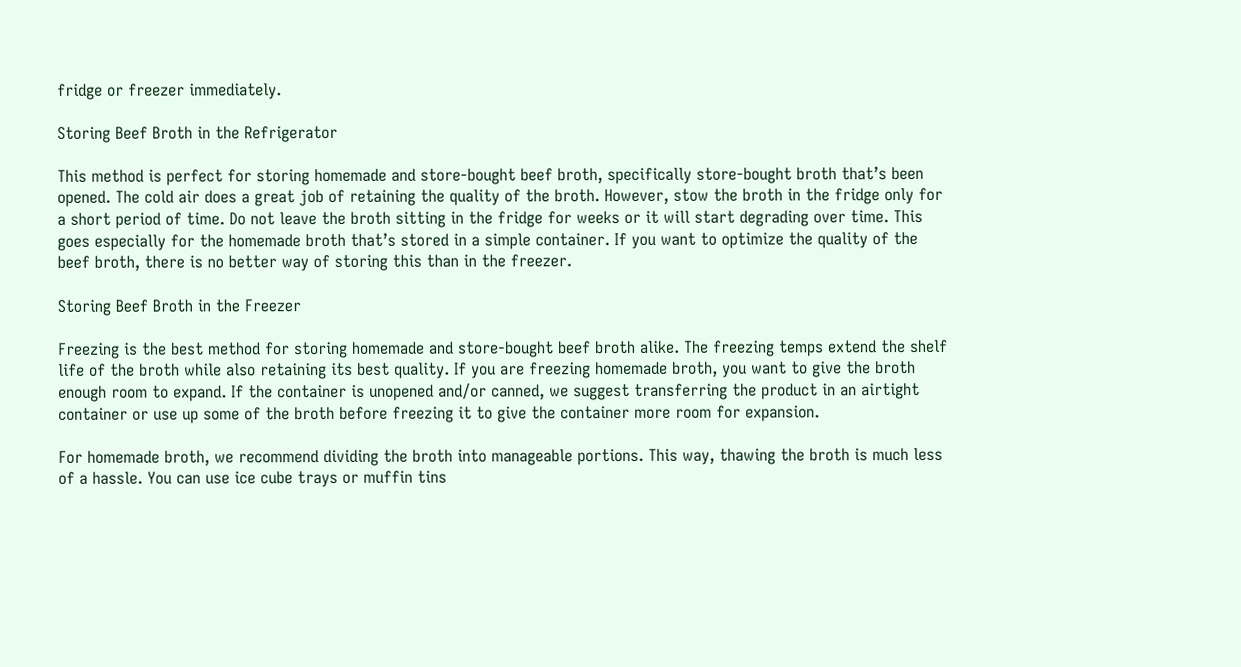fridge or freezer immediately.

Storing Beef Broth in the Refrigerator

This method is perfect for storing homemade and store-bought beef broth, specifically store-bought broth that’s been opened. The cold air does a great job of retaining the quality of the broth. However, stow the broth in the fridge only for a short period of time. Do not leave the broth sitting in the fridge for weeks or it will start degrading over time. This goes especially for the homemade broth that’s stored in a simple container. If you want to optimize the quality of the beef broth, there is no better way of storing this than in the freezer.

Storing Beef Broth in the Freezer

Freezing is the best method for storing homemade and store-bought beef broth alike. The freezing temps extend the shelf life of the broth while also retaining its best quality. If you are freezing homemade broth, you want to give the broth enough room to expand. If the container is unopened and/or canned, we suggest transferring the product in an airtight container or use up some of the broth before freezing it to give the container more room for expansion.

For homemade broth, we recommend dividing the broth into manageable portions. This way, thawing the broth is much less of a hassle. You can use ice cube trays or muffin tins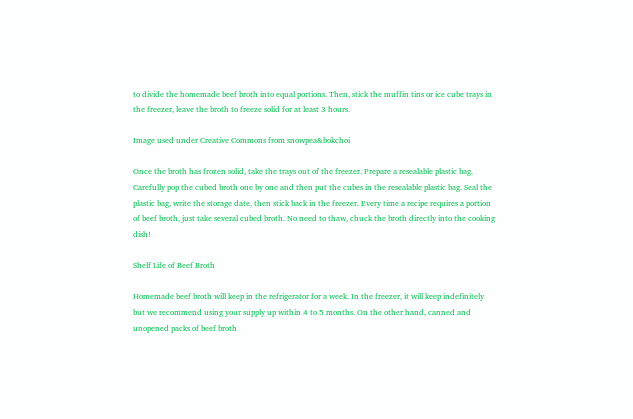to divide the homemade beef broth into equal portions. Then, stick the muffin tins or ice cube trays in the freezer, leave the broth to freeze solid for at least 3 hours.

Image used under Creative Commons from snowpea&bokchoi

Once the broth has frozen solid, take the trays out of the freezer. Prepare a resealable plastic bag. Carefully pop the cubed broth one by one and then put the cubes in the resealable plastic bag. Seal the plastic bag, write the storage date, then stick back in the freezer. Every time a recipe requires a portion of beef broth, just take several cubed broth. No need to thaw, chuck the broth directly into the cooking dish!

Shelf Life of Beef Broth

Homemade beef broth will keep in the refrigerator for a week. In the freezer, it will keep indefinitely but we recommend using your supply up within 4 to 5 months. On the other hand, canned and unopened packs of beef broth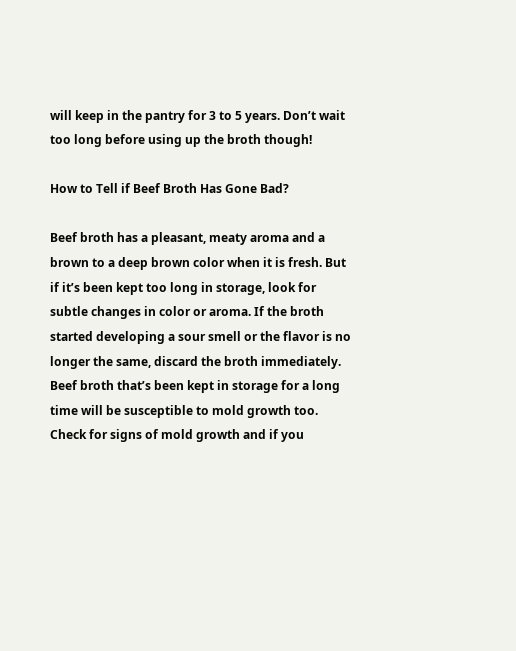will keep in the pantry for 3 to 5 years. Don’t wait too long before using up the broth though!

How to Tell if Beef Broth Has Gone Bad?

Beef broth has a pleasant, meaty aroma and a brown to a deep brown color when it is fresh. But if it’s been kept too long in storage, look for subtle changes in color or aroma. If the broth started developing a sour smell or the flavor is no longer the same, discard the broth immediately. Beef broth that’s been kept in storage for a long time will be susceptible to mold growth too. Check for signs of mold growth and if you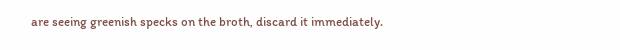are seeing greenish specks on the broth, discard it immediately.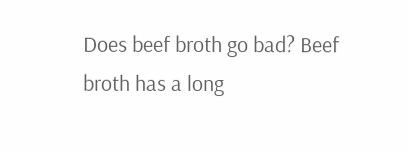Does beef broth go bad? Beef broth has a long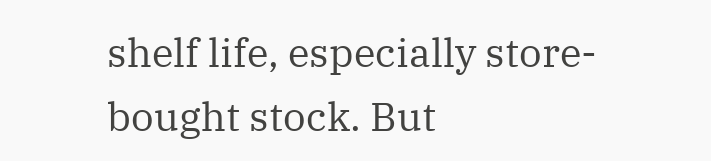shelf life, especially store-bought stock. But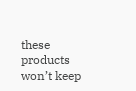these products won’t keep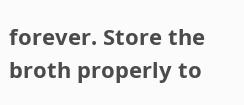forever. Store the broth properly to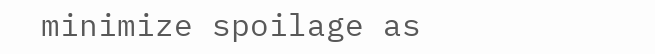minimize spoilage as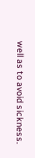well as to avoid sickness.